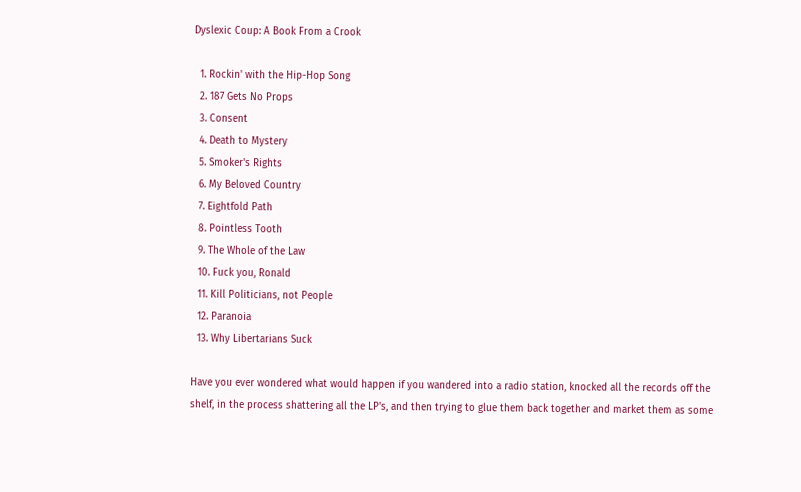Dyslexic Coup: A Book From a Crook

  1. Rockin' with the Hip-Hop Song
  2. 187 Gets No Props
  3. Consent
  4. Death to Mystery
  5. Smoker's Rights
  6. My Beloved Country
  7. Eightfold Path
  8. Pointless Tooth
  9. The Whole of the Law
  10. Fuck you, Ronald
  11. Kill Politicians, not People
  12. Paranoia
  13. Why Libertarians Suck

Have you ever wondered what would happen if you wandered into a radio station, knocked all the records off the shelf, in the process shattering all the LP's, and then trying to glue them back together and market them as some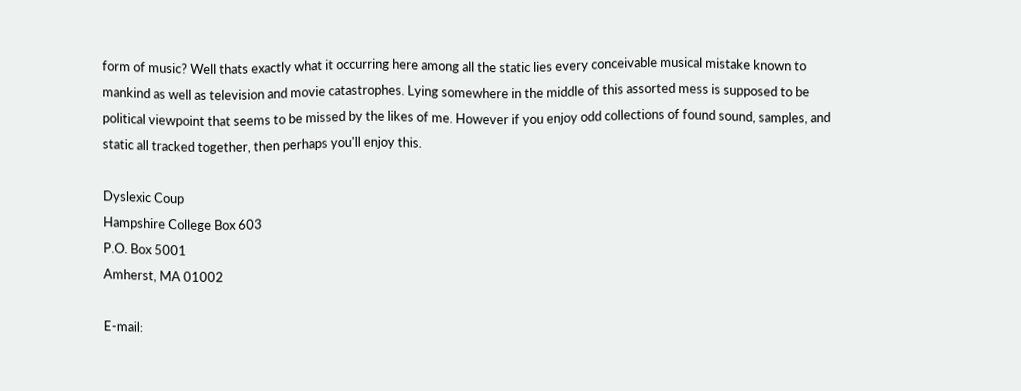form of music? Well thats exactly what it occurring here among all the static lies every conceivable musical mistake known to mankind as well as television and movie catastrophes. Lying somewhere in the middle of this assorted mess is supposed to be political viewpoint that seems to be missed by the likes of me. However if you enjoy odd collections of found sound, samples, and static all tracked together, then perhaps you'll enjoy this.

Dyslexic Coup
Hampshire College Box 603
P.O. Box 5001
Amherst, MA 01002

E-mail: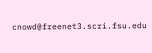cnowd@freenet3.scri.fsu.edu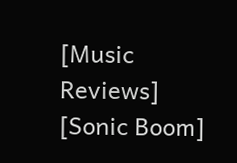[Music Reviews] [Sonic Boom]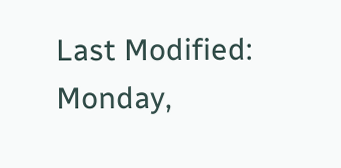Last Modified: Monday,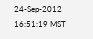24-Sep-2012 16:51:19 MST